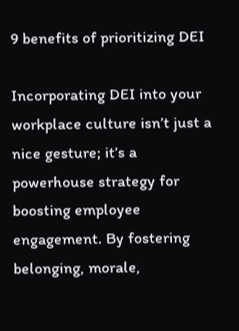9 benefits of prioritizing DEI

Incorporating DEI into your workplace culture isn’t just a nice gesture; it’s a powerhouse strategy for boosting employee engagement. By fostering belonging, morale,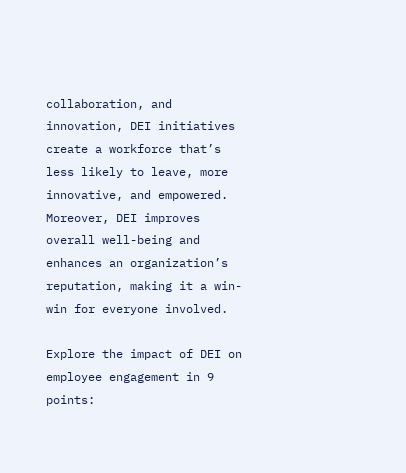collaboration, and innovation, DEI initiatives create a workforce that’s less likely to leave, more innovative, and empowered. Moreover, DEI improves overall well-being and enhances an organization’s reputation, making it a win-win for everyone involved.

Explore the impact of DEI on employee engagement in 9 points: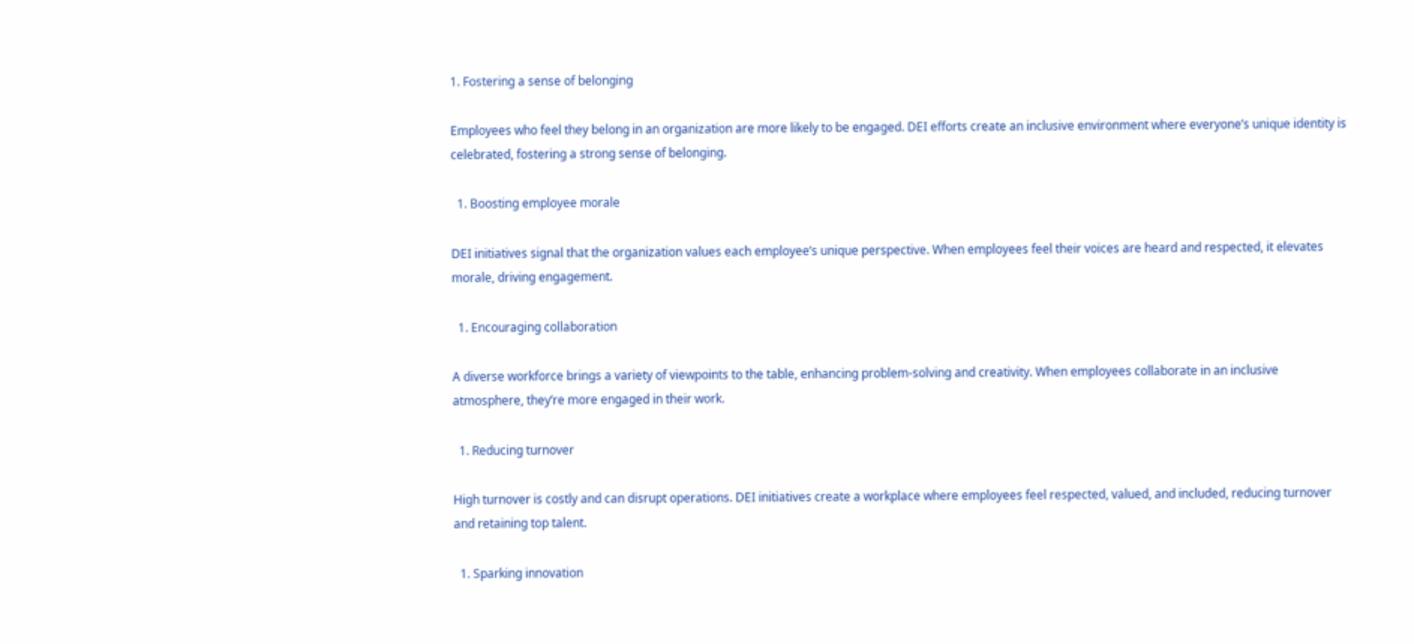1. Fostering a sense of belonging

Employees who feel they belong in an organization are more likely to be engaged. DEI efforts create an inclusive environment where everyone’s unique identity is celebrated, fostering a strong sense of belonging.

  1. Boosting employee morale

DEI initiatives signal that the organization values each employee’s unique perspective. When employees feel their voices are heard and respected, it elevates morale, driving engagement.

  1. Encouraging collaboration

A diverse workforce brings a variety of viewpoints to the table, enhancing problem-solving and creativity. When employees collaborate in an inclusive atmosphere, they’re more engaged in their work.

  1. Reducing turnover

High turnover is costly and can disrupt operations. DEI initiatives create a workplace where employees feel respected, valued, and included, reducing turnover and retaining top talent.

  1. Sparking innovation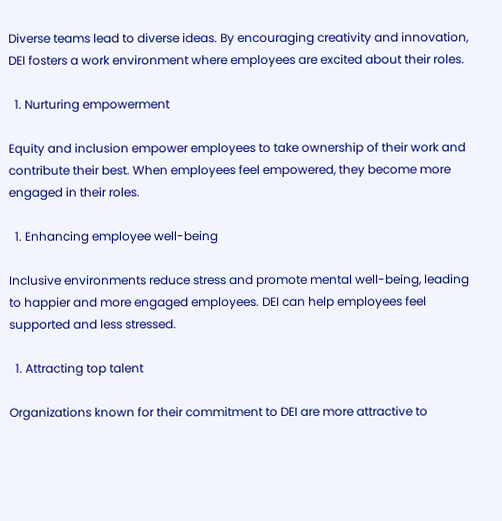Diverse teams lead to diverse ideas. By encouraging creativity and innovation, DEI fosters a work environment where employees are excited about their roles.

  1. Nurturing empowerment

Equity and inclusion empower employees to take ownership of their work and contribute their best. When employees feel empowered, they become more engaged in their roles.

  1. Enhancing employee well-being

Inclusive environments reduce stress and promote mental well-being, leading to happier and more engaged employees. DEI can help employees feel supported and less stressed.

  1. Attracting top talent

Organizations known for their commitment to DEI are more attractive to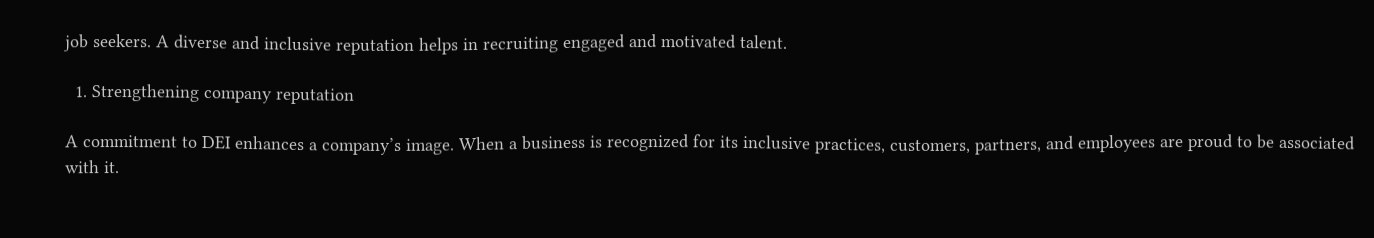job seekers. A diverse and inclusive reputation helps in recruiting engaged and motivated talent.

  1. Strengthening company reputation

A commitment to DEI enhances a company’s image. When a business is recognized for its inclusive practices, customers, partners, and employees are proud to be associated with it.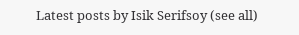Latest posts by Isik Serifsoy (see all)